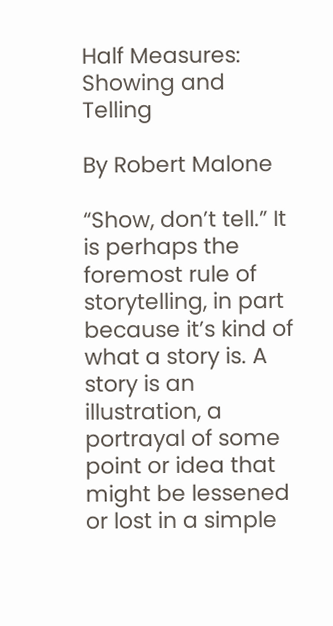Half Measures: Showing and Telling

By Robert Malone

“Show, don’t tell.” It is perhaps the foremost rule of storytelling, in part because it’s kind of what a story is. A story is an illustration, a portrayal of some point or idea that might be lessened or lost in a simple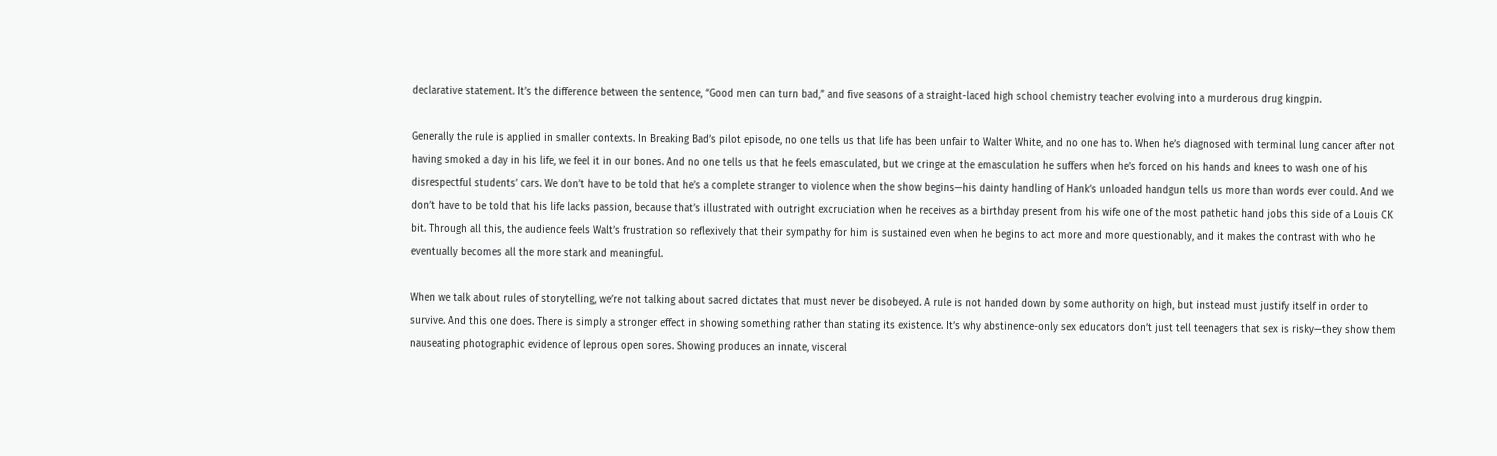declarative statement. It’s the difference between the sentence, “Good men can turn bad,” and five seasons of a straight-laced high school chemistry teacher evolving into a murderous drug kingpin.

Generally the rule is applied in smaller contexts. In Breaking Bad’s pilot episode, no one tells us that life has been unfair to Walter White, and no one has to. When he’s diagnosed with terminal lung cancer after not having smoked a day in his life, we feel it in our bones. And no one tells us that he feels emasculated, but we cringe at the emasculation he suffers when he’s forced on his hands and knees to wash one of his disrespectful students’ cars. We don’t have to be told that he’s a complete stranger to violence when the show begins—his dainty handling of Hank’s unloaded handgun tells us more than words ever could. And we don’t have to be told that his life lacks passion, because that’s illustrated with outright excruciation when he receives as a birthday present from his wife one of the most pathetic hand jobs this side of a Louis CK bit. Through all this, the audience feels Walt’s frustration so reflexively that their sympathy for him is sustained even when he begins to act more and more questionably, and it makes the contrast with who he eventually becomes all the more stark and meaningful.

When we talk about rules of storytelling, we’re not talking about sacred dictates that must never be disobeyed. A rule is not handed down by some authority on high, but instead must justify itself in order to survive. And this one does. There is simply a stronger effect in showing something rather than stating its existence. It’s why abstinence-only sex educators don’t just tell teenagers that sex is risky—they show them nauseating photographic evidence of leprous open sores. Showing produces an innate, visceral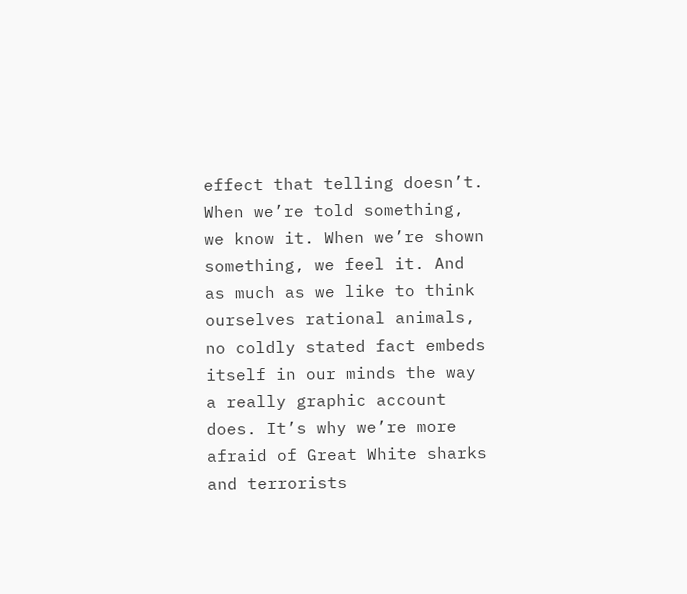effect that telling doesn’t. When we’re told something, we know it. When we’re shown something, we feel it. And as much as we like to think ourselves rational animals, no coldly stated fact embeds itself in our minds the way a really graphic account does. It’s why we’re more afraid of Great White sharks and terrorists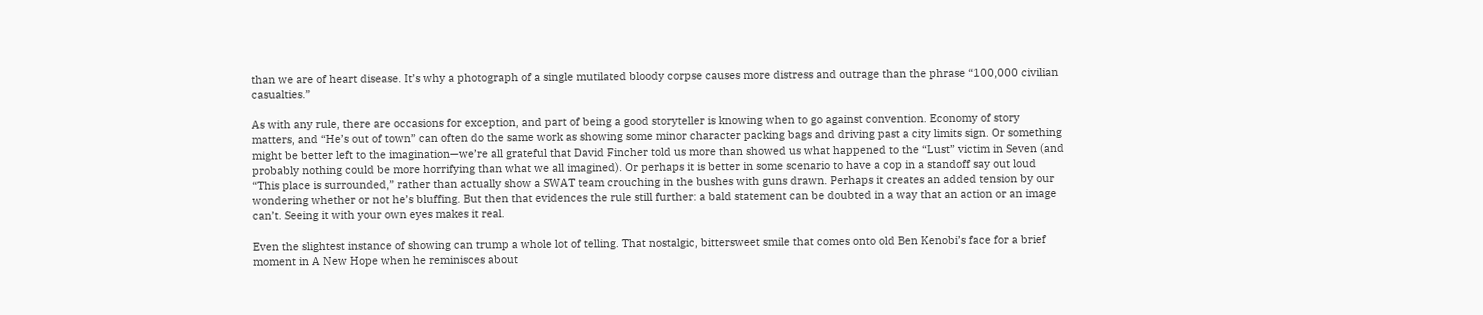than we are of heart disease. It’s why a photograph of a single mutilated bloody corpse causes more distress and outrage than the phrase “100,000 civilian casualties.”

As with any rule, there are occasions for exception, and part of being a good storyteller is knowing when to go against convention. Economy of story matters, and “He’s out of town” can often do the same work as showing some minor character packing bags and driving past a city limits sign. Or something might be better left to the imagination—we’re all grateful that David Fincher told us more than showed us what happened to the “Lust” victim in Seven (and probably nothing could be more horrifying than what we all imagined). Or perhaps it is better in some scenario to have a cop in a standoff say out loud “This place is surrounded,” rather than actually show a SWAT team crouching in the bushes with guns drawn. Perhaps it creates an added tension by our wondering whether or not he’s bluffing. But then that evidences the rule still further: a bald statement can be doubted in a way that an action or an image can’t. Seeing it with your own eyes makes it real.

Even the slightest instance of showing can trump a whole lot of telling. That nostalgic, bittersweet smile that comes onto old Ben Kenobi’s face for a brief moment in A New Hope when he reminisces about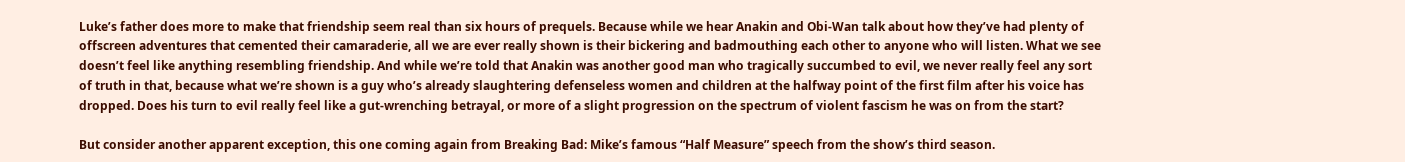Luke’s father does more to make that friendship seem real than six hours of prequels. Because while we hear Anakin and Obi-Wan talk about how they’ve had plenty of offscreen adventures that cemented their camaraderie, all we are ever really shown is their bickering and badmouthing each other to anyone who will listen. What we see doesn’t feel like anything resembling friendship. And while we’re told that Anakin was another good man who tragically succumbed to evil, we never really feel any sort of truth in that, because what we’re shown is a guy who’s already slaughtering defenseless women and children at the halfway point of the first film after his voice has dropped. Does his turn to evil really feel like a gut-wrenching betrayal, or more of a slight progression on the spectrum of violent fascism he was on from the start?

But consider another apparent exception, this one coming again from Breaking Bad: Mike’s famous “Half Measure” speech from the show’s third season.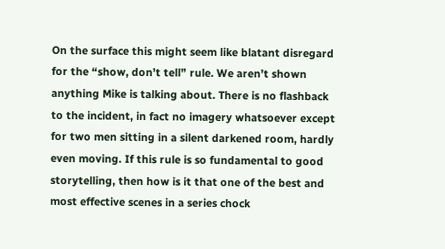On the surface this might seem like blatant disregard for the “show, don’t tell” rule. We aren’t shown anything Mike is talking about. There is no flashback to the incident, in fact no imagery whatsoever except for two men sitting in a silent darkened room, hardly even moving. If this rule is so fundamental to good storytelling, then how is it that one of the best and most effective scenes in a series chock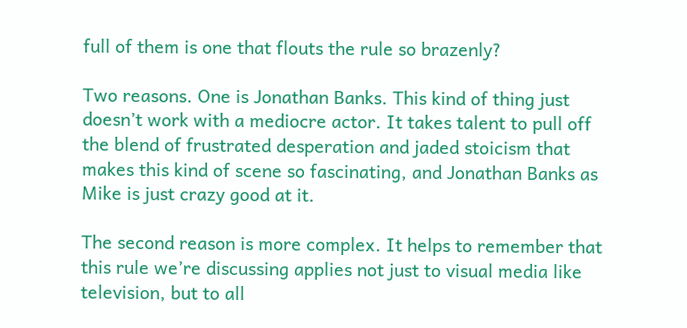full of them is one that flouts the rule so brazenly?

Two reasons. One is Jonathan Banks. This kind of thing just doesn’t work with a mediocre actor. It takes talent to pull off the blend of frustrated desperation and jaded stoicism that makes this kind of scene so fascinating, and Jonathan Banks as Mike is just crazy good at it.

The second reason is more complex. It helps to remember that this rule we’re discussing applies not just to visual media like television, but to all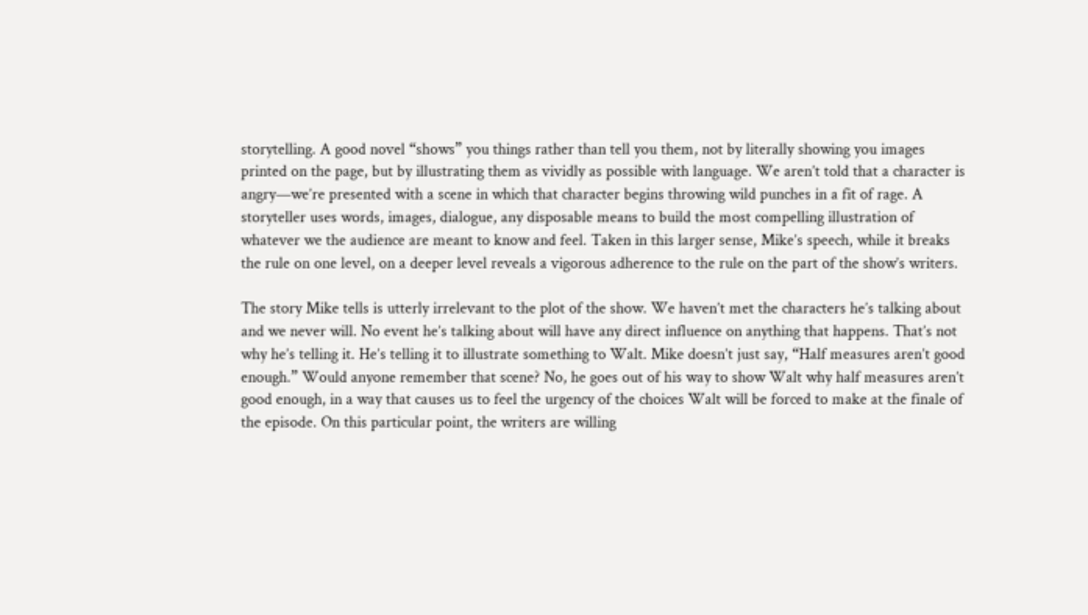storytelling. A good novel “shows” you things rather than tell you them, not by literally showing you images printed on the page, but by illustrating them as vividly as possible with language. We aren’t told that a character is angry—we’re presented with a scene in which that character begins throwing wild punches in a fit of rage. A storyteller uses words, images, dialogue, any disposable means to build the most compelling illustration of whatever we the audience are meant to know and feel. Taken in this larger sense, Mike’s speech, while it breaks the rule on one level, on a deeper level reveals a vigorous adherence to the rule on the part of the show’s writers.

The story Mike tells is utterly irrelevant to the plot of the show. We haven’t met the characters he’s talking about and we never will. No event he’s talking about will have any direct influence on anything that happens. That’s not why he’s telling it. He’s telling it to illustrate something to Walt. Mike doesn’t just say, “Half measures aren’t good enough.” Would anyone remember that scene? No, he goes out of his way to show Walt why half measures aren’t good enough, in a way that causes us to feel the urgency of the choices Walt will be forced to make at the finale of the episode. On this particular point, the writers are willing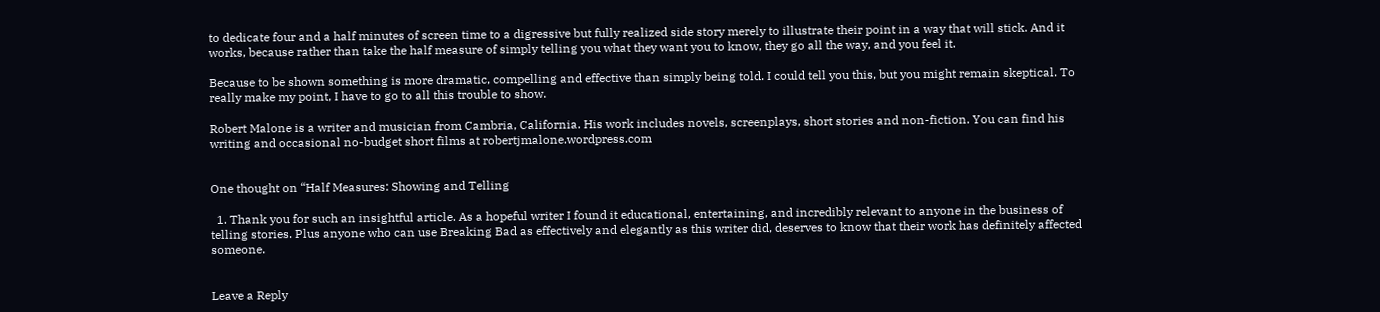to dedicate four and a half minutes of screen time to a digressive but fully realized side story merely to illustrate their point in a way that will stick. And it works, because rather than take the half measure of simply telling you what they want you to know, they go all the way, and you feel it.

Because to be shown something is more dramatic, compelling and effective than simply being told. I could tell you this, but you might remain skeptical. To really make my point, I have to go to all this trouble to show.

Robert Malone is a writer and musician from Cambria, California. His work includes novels, screenplays, short stories and non-fiction. You can find his writing and occasional no-budget short films at robertjmalone.wordpress.com


One thought on “Half Measures: Showing and Telling

  1. Thank you for such an insightful article. As a hopeful writer I found it educational, entertaining, and incredibly relevant to anyone in the business of telling stories. Plus anyone who can use Breaking Bad as effectively and elegantly as this writer did, deserves to know that their work has definitely affected someone.


Leave a Reply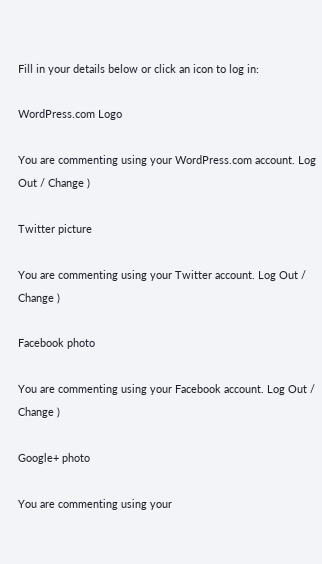Fill in your details below or click an icon to log in:

WordPress.com Logo

You are commenting using your WordPress.com account. Log Out / Change )

Twitter picture

You are commenting using your Twitter account. Log Out / Change )

Facebook photo

You are commenting using your Facebook account. Log Out / Change )

Google+ photo

You are commenting using your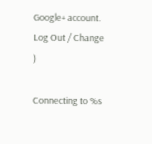Google+ account. Log Out / Change )

Connecting to %s